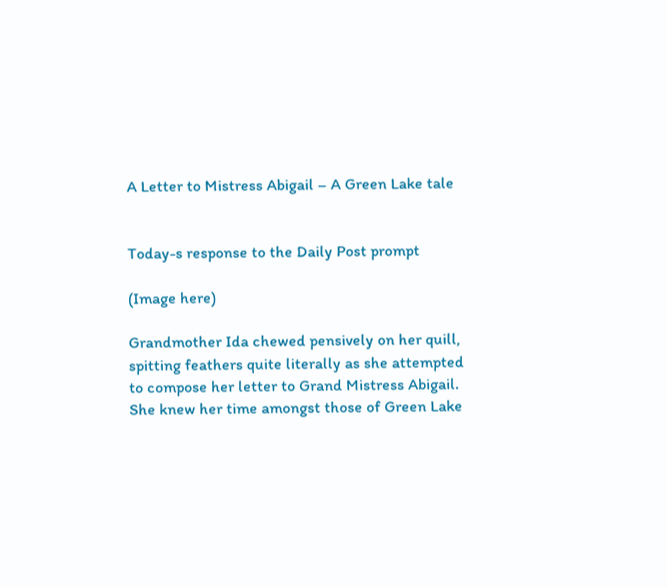A Letter to Mistress Abigail – A Green Lake tale


Today-s response to the Daily Post prompt

(Image here)

Grandmother Ida chewed pensively on her quill, spitting feathers quite literally as she attempted to compose her letter to Grand Mistress Abigail. She knew her time amongst those of Green Lake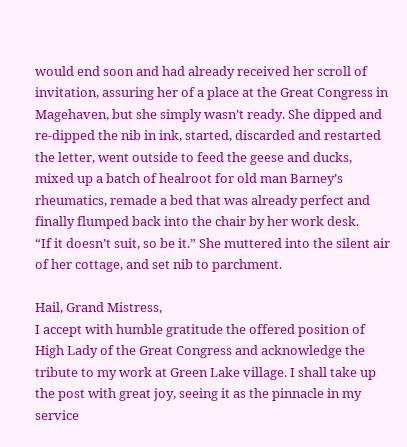would end soon and had already received her scroll of invitation, assuring her of a place at the Great Congress in Magehaven, but she simply wasn’t ready. She dipped and re-dipped the nib in ink, started, discarded and restarted the letter, went outside to feed the geese and ducks, mixed up a batch of healroot for old man Barney’s rheumatics, remade a bed that was already perfect and finally flumped back into the chair by her work desk.
“If it doesn’t suit, so be it.” She muttered into the silent air of her cottage, and set nib to parchment.

Hail, Grand Mistress,
I accept with humble gratitude the offered position of High Lady of the Great Congress and acknowledge the tribute to my work at Green Lake village. I shall take up the post with great joy, seeing it as the pinnacle in my service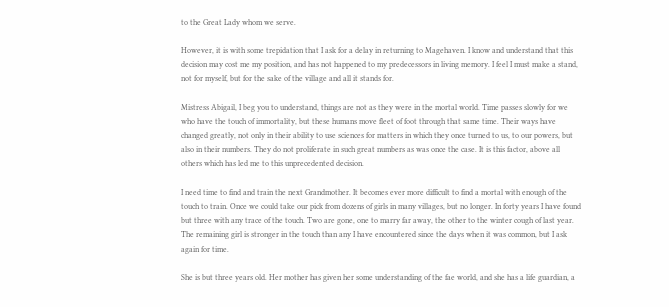to the Great Lady whom we serve.

However, it is with some trepidation that I ask for a delay in returning to Magehaven. I know and understand that this decision may cost me my position, and has not happened to my predecessors in living memory. I feel I must make a stand, not for myself, but for the sake of the village and all it stands for.

Mistress Abigail, I beg you to understand, things are not as they were in the mortal world. Time passes slowly for we who have the touch of immortality, but these humans move fleet of foot through that same time. Their ways have changed greatly, not only in their ability to use sciences for matters in which they once turned to us, to our powers, but also in their numbers. They do not proliferate in such great numbers as was once the case. It is this factor, above all others which has led me to this unprecedented decision.

I need time to find and train the next Grandmother. It becomes ever more difficult to find a mortal with enough of the touch to train. Once we could take our pick from dozens of girls in many villages, but no longer. In forty years I have found but three with any trace of the touch. Two are gone, one to marry far away, the other to the winter cough of last year. The remaining girl is stronger in the touch than any I have encountered since the days when it was common, but I ask again for time.

She is but three years old. Her mother has given her some understanding of the fae world, and she has a life guardian, a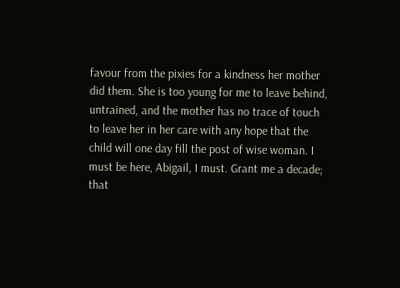favour from the pixies for a kindness her mother did them. She is too young for me to leave behind, untrained, and the mother has no trace of touch to leave her in her care with any hope that the child will one day fill the post of wise woman. I must be here, Abigail, I must. Grant me a decade; that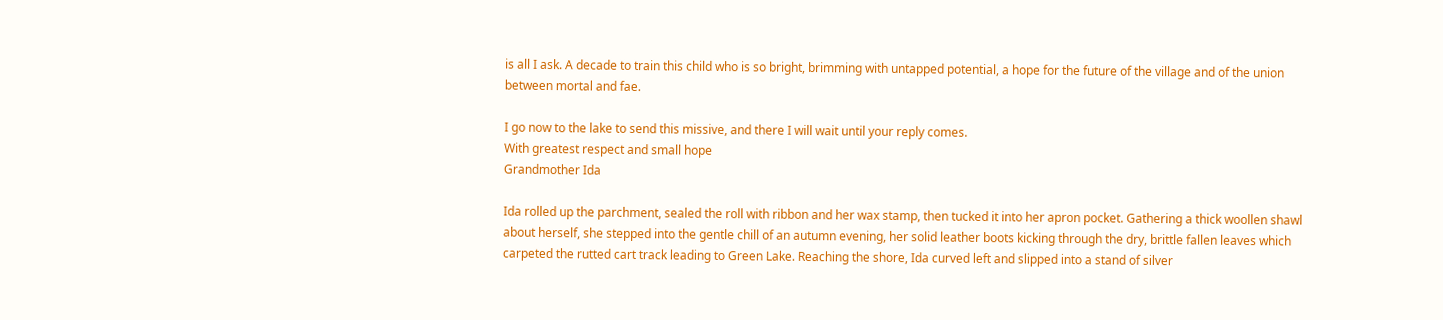is all I ask. A decade to train this child who is so bright, brimming with untapped potential, a hope for the future of the village and of the union between mortal and fae.

I go now to the lake to send this missive, and there I will wait until your reply comes.
With greatest respect and small hope
Grandmother Ida

Ida rolled up the parchment, sealed the roll with ribbon and her wax stamp, then tucked it into her apron pocket. Gathering a thick woollen shawl about herself, she stepped into the gentle chill of an autumn evening, her solid leather boots kicking through the dry, brittle fallen leaves which carpeted the rutted cart track leading to Green Lake. Reaching the shore, Ida curved left and slipped into a stand of silver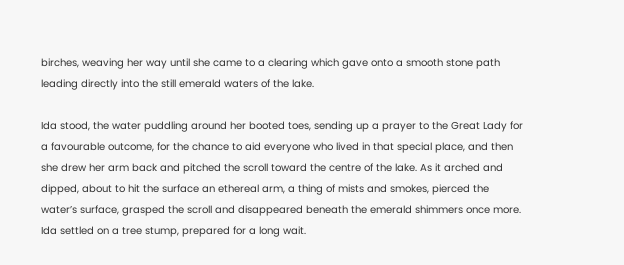birches, weaving her way until she came to a clearing which gave onto a smooth stone path leading directly into the still emerald waters of the lake.

Ida stood, the water puddling around her booted toes, sending up a prayer to the Great Lady for a favourable outcome, for the chance to aid everyone who lived in that special place, and then she drew her arm back and pitched the scroll toward the centre of the lake. As it arched and dipped, about to hit the surface an ethereal arm, a thing of mists and smokes, pierced the water’s surface, grasped the scroll and disappeared beneath the emerald shimmers once more. Ida settled on a tree stump, prepared for a long wait.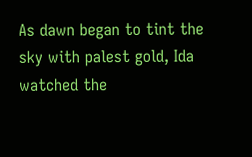As dawn began to tint the sky with palest gold, Ida watched the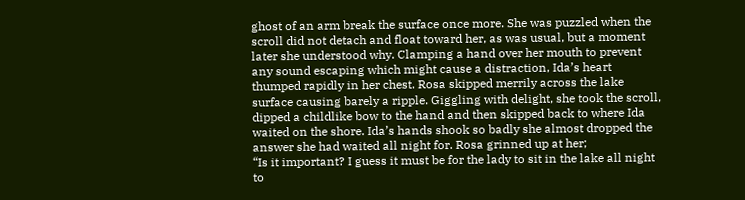ghost of an arm break the surface once more. She was puzzled when the scroll did not detach and float toward her, as was usual, but a moment later she understood why. Clamping a hand over her mouth to prevent any sound escaping which might cause a distraction, Ida’s heart thumped rapidly in her chest. Rosa skipped merrily across the lake surface causing barely a ripple. Giggling with delight, she took the scroll, dipped a childlike bow to the hand and then skipped back to where Ida waited on the shore. Ida’s hands shook so badly she almost dropped the answer she had waited all night for. Rosa grinned up at her;
“Is it important? I guess it must be for the lady to sit in the lake all night to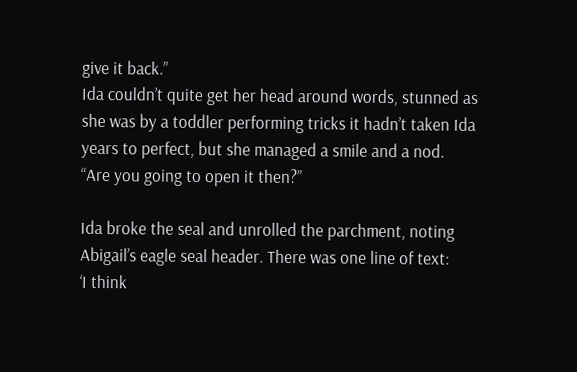give it back.”
Ida couldn’t quite get her head around words, stunned as she was by a toddler performing tricks it hadn’t taken Ida years to perfect, but she managed a smile and a nod.
“Are you going to open it then?”

Ida broke the seal and unrolled the parchment, noting Abigail’s eagle seal header. There was one line of text:
‘I think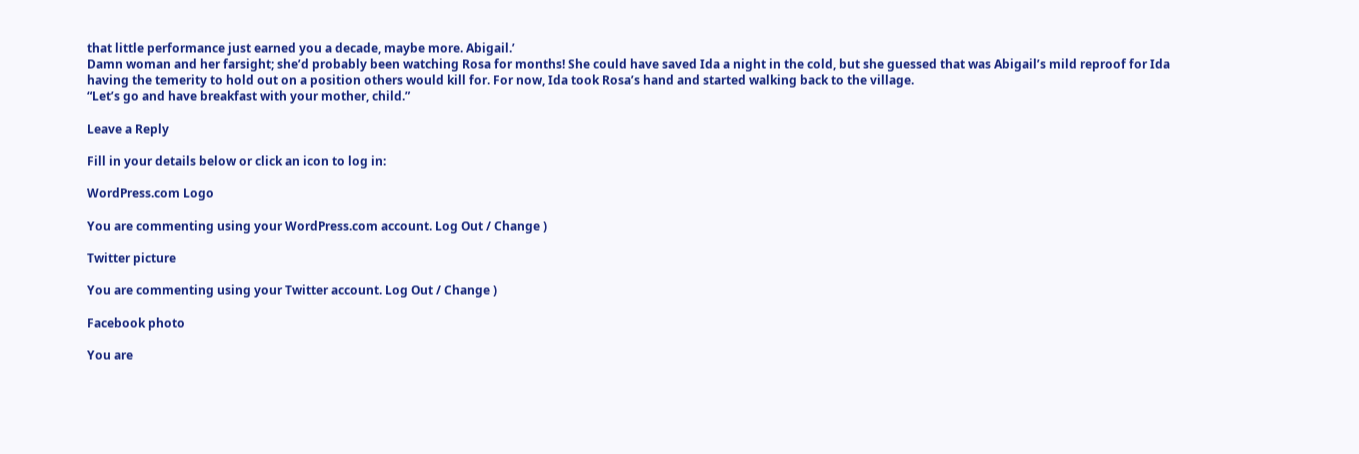that little performance just earned you a decade, maybe more. Abigail.’
Damn woman and her farsight; she’d probably been watching Rosa for months! She could have saved Ida a night in the cold, but she guessed that was Abigail’s mild reproof for Ida having the temerity to hold out on a position others would kill for. For now, Ida took Rosa’s hand and started walking back to the village.
“Let’s go and have breakfast with your mother, child.”

Leave a Reply

Fill in your details below or click an icon to log in:

WordPress.com Logo

You are commenting using your WordPress.com account. Log Out / Change )

Twitter picture

You are commenting using your Twitter account. Log Out / Change )

Facebook photo

You are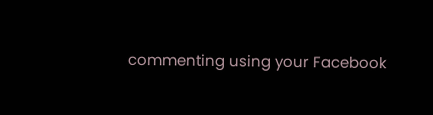commenting using your Facebook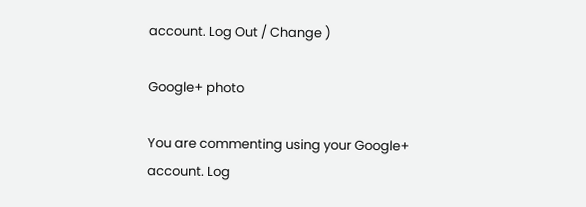account. Log Out / Change )

Google+ photo

You are commenting using your Google+ account. Log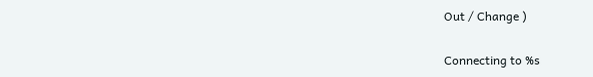Out / Change )

Connecting to %s